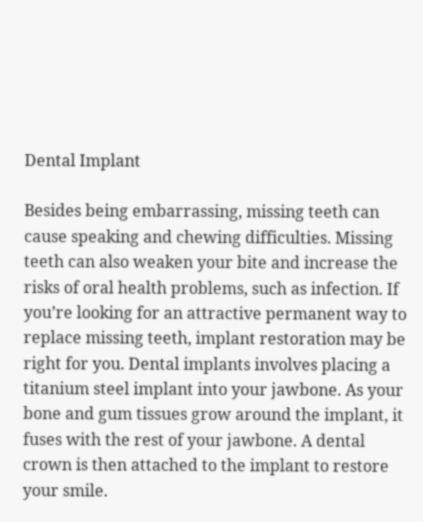Dental Implant

Besides being embarrassing, missing teeth can cause speaking and chewing difficulties. Missing teeth can also weaken your bite and increase the risks of oral health problems, such as infection. If you’re looking for an attractive permanent way to replace missing teeth, implant restoration may be right for you. Dental implants involves placing a titanium steel implant into your jawbone. As your bone and gum tissues grow around the implant, it fuses with the rest of your jawbone. A dental crown is then attached to the implant to restore your smile.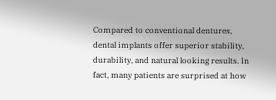Compared to conventional dentures, dental implants offer superior stability, durability, and natural looking results. In fact, many patients are surprised at how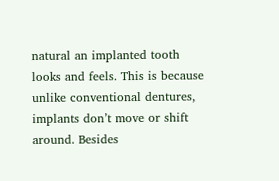natural an implanted tooth looks and feels. This is because unlike conventional dentures, implants don’t move or shift around. Besides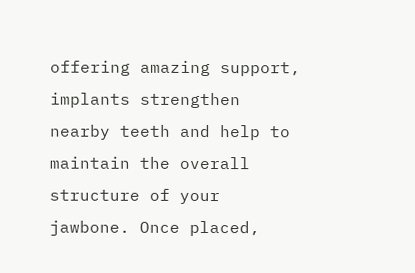offering amazing support, implants strengthen nearby teeth and help to maintain the overall structure of your jawbone. Once placed,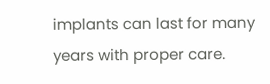implants can last for many years with proper care.